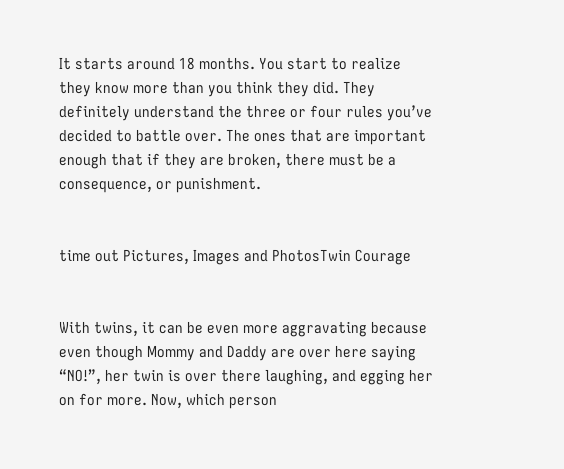It starts around 18 months. You start to realize they know more than you think they did. They definitely understand the three or four rules you’ve decided to battle over. The ones that are important enough that if they are broken, there must be a consequence, or punishment.


time out Pictures, Images and PhotosTwin Courage


With twins, it can be even more aggravating because even though Mommy and Daddy are over here saying “NO!”, her twin is over there laughing, and egging her on for more. Now, which person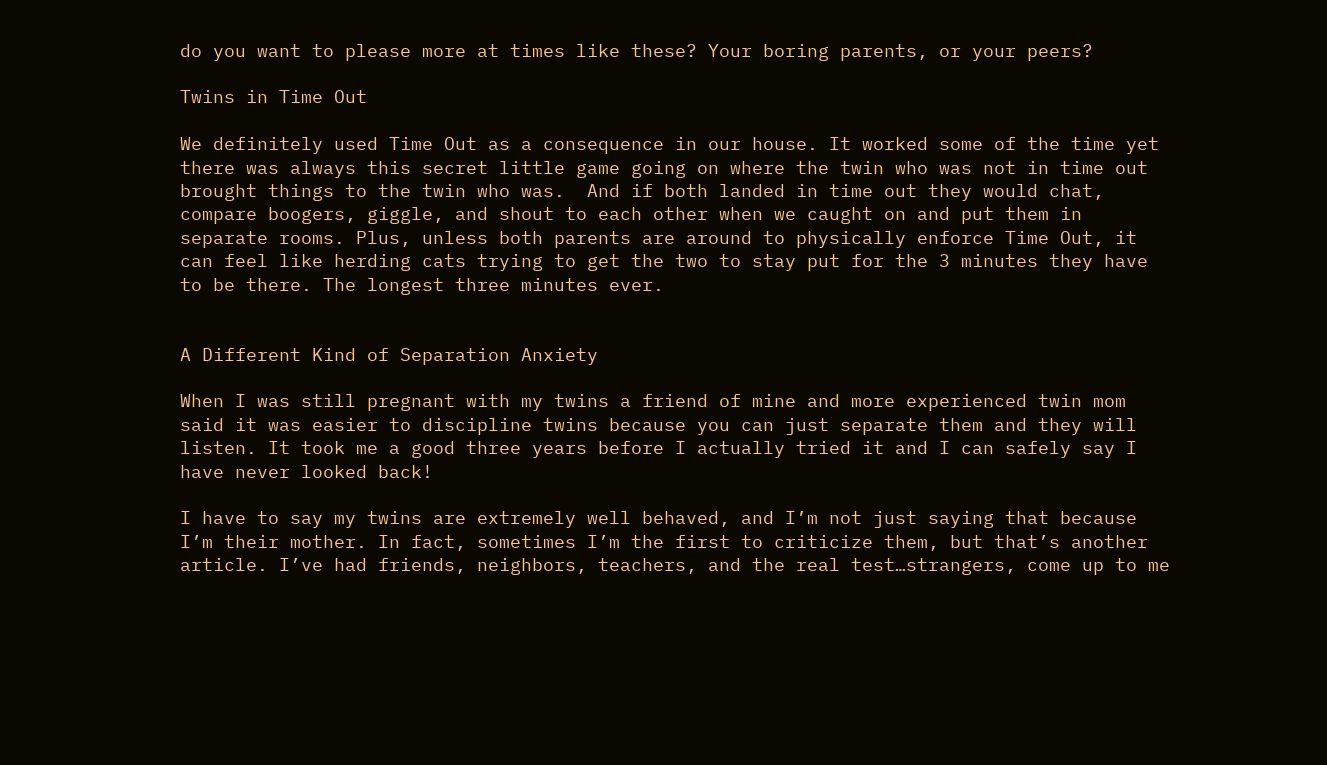do you want to please more at times like these? Your boring parents, or your peers?

Twins in Time Out

We definitely used Time Out as a consequence in our house. It worked some of the time yet there was always this secret little game going on where the twin who was not in time out brought things to the twin who was.  And if both landed in time out they would chat, compare boogers, giggle, and shout to each other when we caught on and put them in separate rooms. Plus, unless both parents are around to physically enforce Time Out, it can feel like herding cats trying to get the two to stay put for the 3 minutes they have to be there. The longest three minutes ever.


A Different Kind of Separation Anxiety

When I was still pregnant with my twins a friend of mine and more experienced twin mom said it was easier to discipline twins because you can just separate them and they will listen. It took me a good three years before I actually tried it and I can safely say I have never looked back!

I have to say my twins are extremely well behaved, and I’m not just saying that because I’m their mother. In fact, sometimes I’m the first to criticize them, but that’s another article. I’ve had friends, neighbors, teachers, and the real test…strangers, come up to me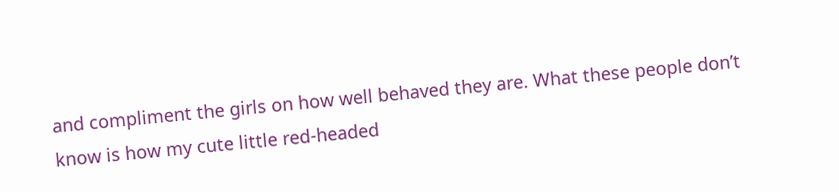and compliment the girls on how well behaved they are. What these people don’t know is how my cute little red-headed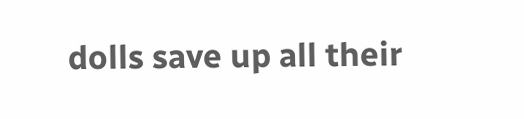dolls save up all their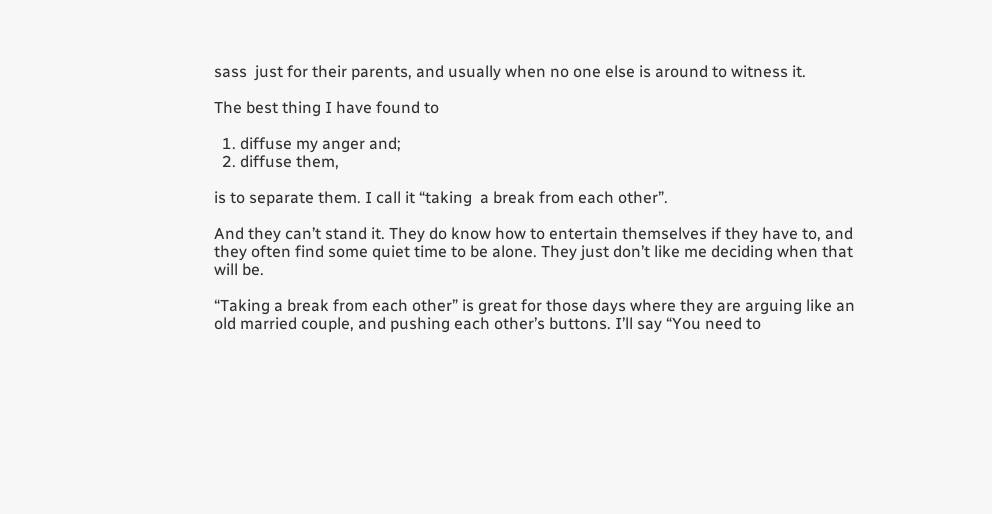sass  just for their parents, and usually when no one else is around to witness it.

The best thing I have found to

  1. diffuse my anger and;
  2. diffuse them,

is to separate them. I call it “taking  a break from each other”.

And they can’t stand it. They do know how to entertain themselves if they have to, and they often find some quiet time to be alone. They just don’t like me deciding when that will be.

“Taking a break from each other” is great for those days where they are arguing like an old married couple, and pushing each other’s buttons. I’ll say “You need to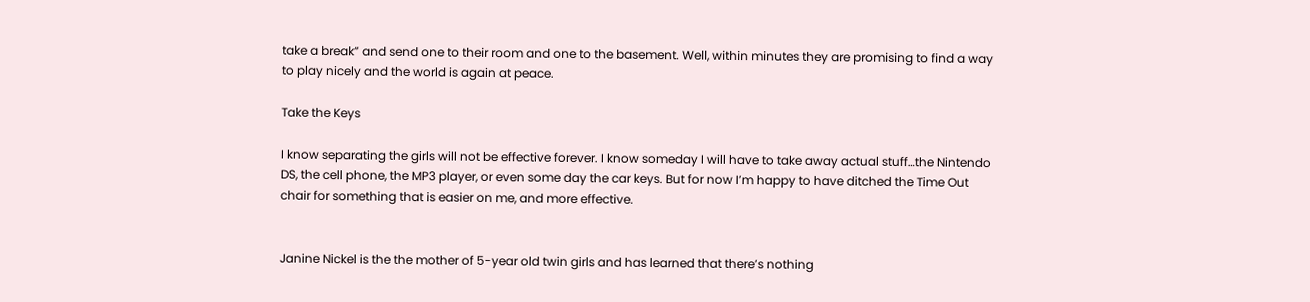take a break” and send one to their room and one to the basement. Well, within minutes they are promising to find a way to play nicely and the world is again at peace.

Take the Keys

I know separating the girls will not be effective forever. I know someday I will have to take away actual stuff…the Nintendo DS, the cell phone, the MP3 player, or even some day the car keys. But for now I’m happy to have ditched the Time Out chair for something that is easier on me, and more effective.


Janine Nickel is the the mother of 5-year old twin girls and has learned that there’s nothing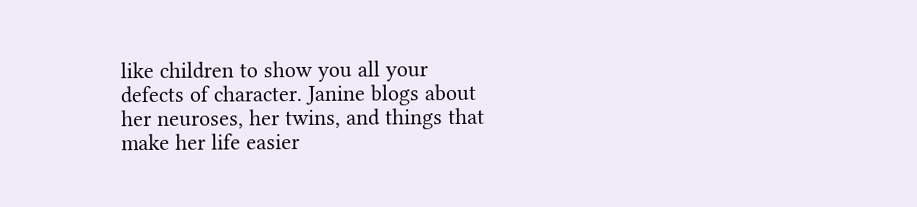like children to show you all your defects of character. Janine blogs about her neuroses, her twins, and things that make her life easier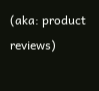(aka: product reviews)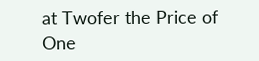at Twofer the Price of One